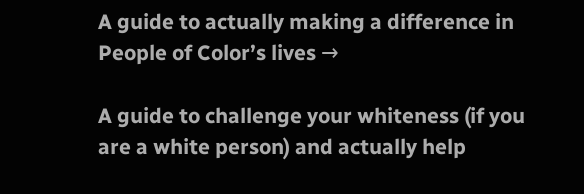A guide to actually making a difference in People of Color’s lives →

A guide to challenge your whiteness (if you are a white person) and actually help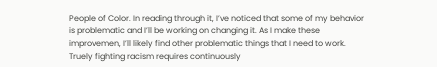People of Color. In reading through it, I’ve noticed that some of my behavior is problematic and I’ll be working on changing it. As I make these improvemen, I’ll likely find other problematic things that I need to work. Truely fighting racism requires continuously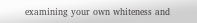examining your own whiteness and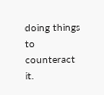doing things to counteract it.